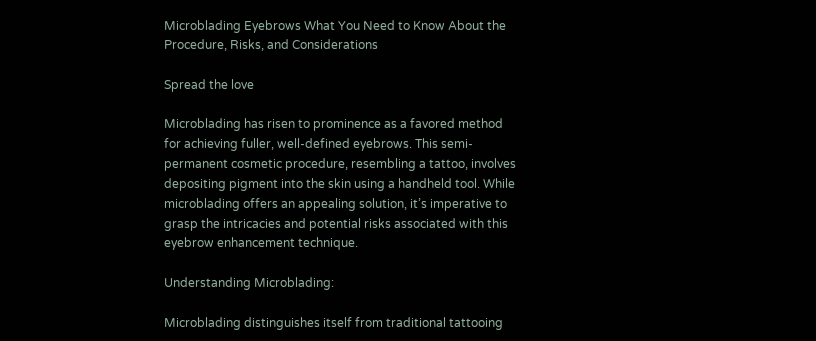Microblading Eyebrows What You Need to Know About the Procedure, Risks, and Considerations

Spread the love

Microblading has risen to prominence as a favored method for achieving fuller, well-defined eyebrows. This semi-permanent cosmetic procedure, resembling a tattoo, involves depositing pigment into the skin using a handheld tool. While microblading offers an appealing solution, it’s imperative to grasp the intricacies and potential risks associated with this eyebrow enhancement technique.

Understanding Microblading:

Microblading distinguishes itself from traditional tattooing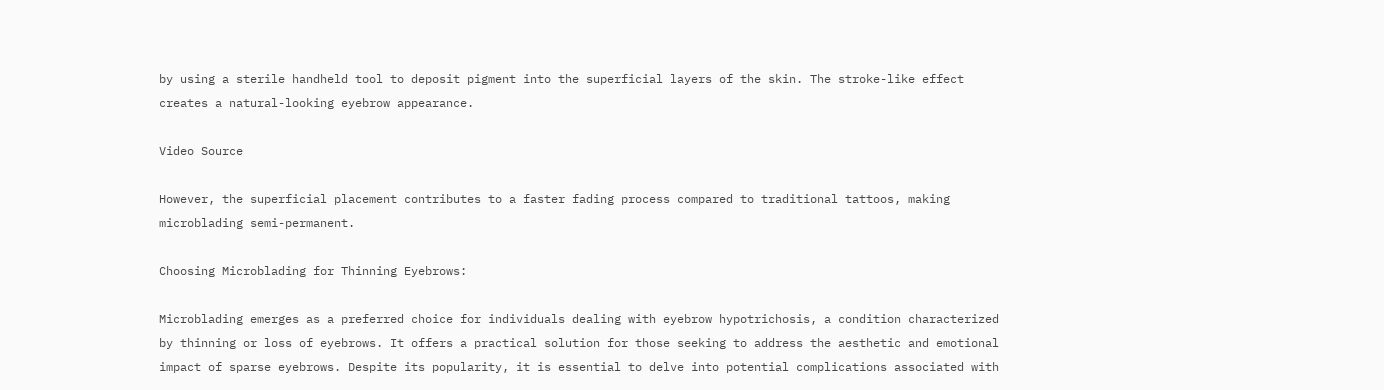by using a sterile handheld tool to deposit pigment into the superficial layers of the skin. The stroke-like effect creates a natural-looking eyebrow appearance.

Video Source

However, the superficial placement contributes to a faster fading process compared to traditional tattoos, making microblading semi-permanent.

Choosing Microblading for Thinning Eyebrows:

Microblading emerges as a preferred choice for individuals dealing with eyebrow hypotrichosis, a condition characterized by thinning or loss of eyebrows. It offers a practical solution for those seeking to address the aesthetic and emotional impact of sparse eyebrows. Despite its popularity, it is essential to delve into potential complications associated with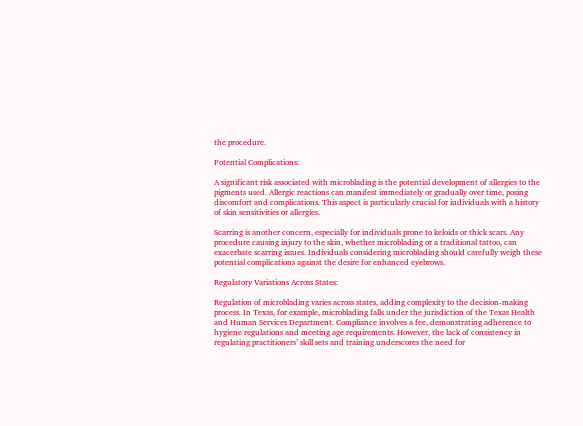the procedure.

Potential Complications:

A significant risk associated with microblading is the potential development of allergies to the pigments used. Allergic reactions can manifest immediately or gradually over time, posing discomfort and complications. This aspect is particularly crucial for individuals with a history of skin sensitivities or allergies.

Scarring is another concern, especially for individuals prone to keloids or thick scars. Any procedure causing injury to the skin, whether microblading or a traditional tattoo, can exacerbate scarring issues. Individuals considering microblading should carefully weigh these potential complications against the desire for enhanced eyebrows.

Regulatory Variations Across States:

Regulation of microblading varies across states, adding complexity to the decision-making process. In Texas, for example, microblading falls under the jurisdiction of the Texas Health and Human Services Department. Compliance involves a fee, demonstrating adherence to hygiene regulations and meeting age requirements. However, the lack of consistency in regulating practitioners’ skill sets and training underscores the need for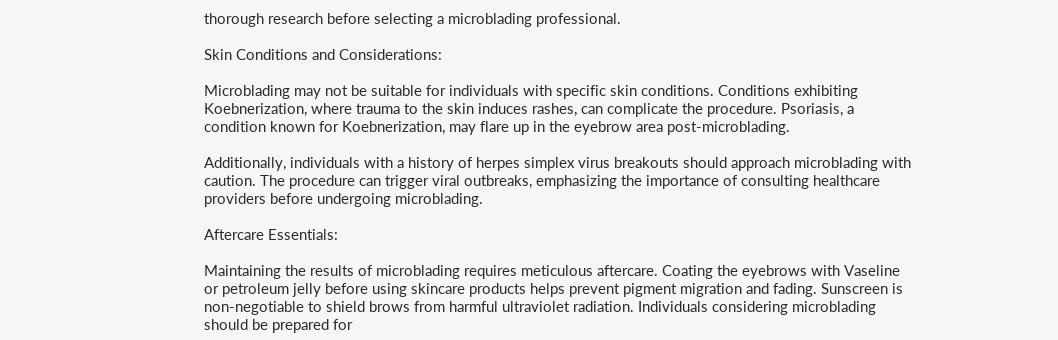thorough research before selecting a microblading professional.

Skin Conditions and Considerations:

Microblading may not be suitable for individuals with specific skin conditions. Conditions exhibiting Koebnerization, where trauma to the skin induces rashes, can complicate the procedure. Psoriasis, a condition known for Koebnerization, may flare up in the eyebrow area post-microblading.

Additionally, individuals with a history of herpes simplex virus breakouts should approach microblading with caution. The procedure can trigger viral outbreaks, emphasizing the importance of consulting healthcare providers before undergoing microblading.

Aftercare Essentials:

Maintaining the results of microblading requires meticulous aftercare. Coating the eyebrows with Vaseline or petroleum jelly before using skincare products helps prevent pigment migration and fading. Sunscreen is non-negotiable to shield brows from harmful ultraviolet radiation. Individuals considering microblading should be prepared for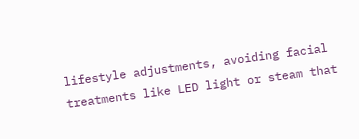lifestyle adjustments, avoiding facial treatments like LED light or steam that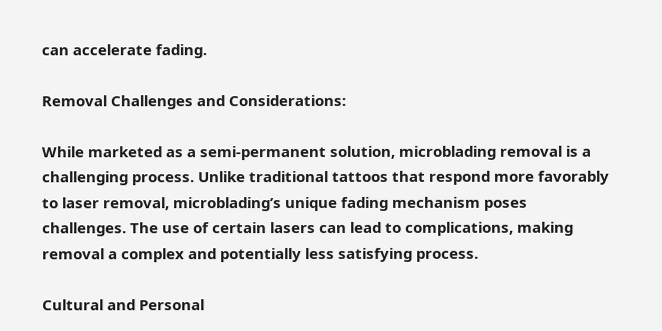can accelerate fading.

Removal Challenges and Considerations:

While marketed as a semi-permanent solution, microblading removal is a challenging process. Unlike traditional tattoos that respond more favorably to laser removal, microblading’s unique fading mechanism poses challenges. The use of certain lasers can lead to complications, making removal a complex and potentially less satisfying process.

Cultural and Personal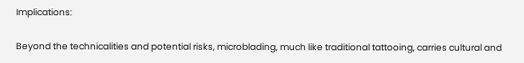Implications:

Beyond the technicalities and potential risks, microblading, much like traditional tattooing, carries cultural and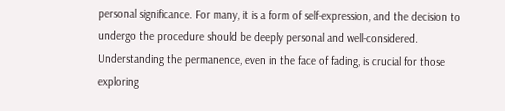personal significance. For many, it is a form of self-expression, and the decision to undergo the procedure should be deeply personal and well-considered. Understanding the permanence, even in the face of fading, is crucial for those exploring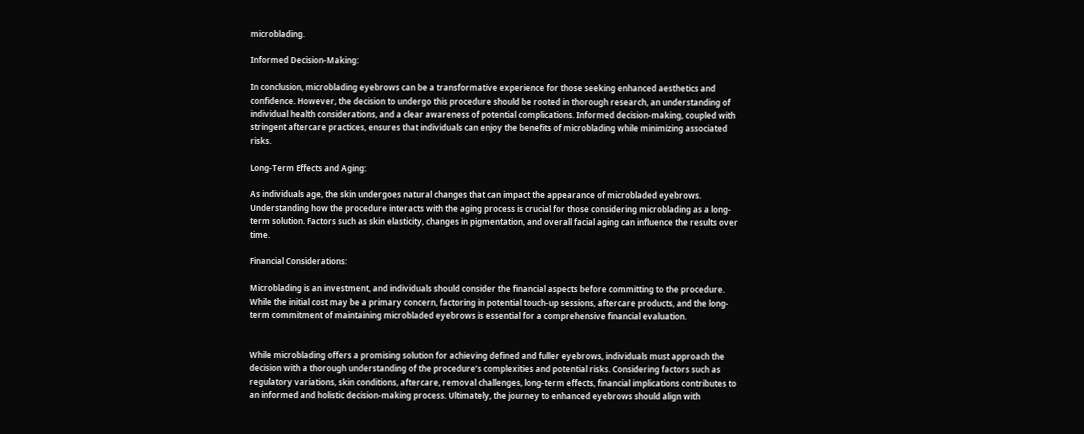microblading.

Informed Decision-Making:

In conclusion, microblading eyebrows can be a transformative experience for those seeking enhanced aesthetics and confidence. However, the decision to undergo this procedure should be rooted in thorough research, an understanding of individual health considerations, and a clear awareness of potential complications. Informed decision-making, coupled with stringent aftercare practices, ensures that individuals can enjoy the benefits of microblading while minimizing associated risks.

Long-Term Effects and Aging:

As individuals age, the skin undergoes natural changes that can impact the appearance of microbladed eyebrows. Understanding how the procedure interacts with the aging process is crucial for those considering microblading as a long-term solution. Factors such as skin elasticity, changes in pigmentation, and overall facial aging can influence the results over time.

Financial Considerations:

Microblading is an investment, and individuals should consider the financial aspects before committing to the procedure. While the initial cost may be a primary concern, factoring in potential touch-up sessions, aftercare products, and the long-term commitment of maintaining microbladed eyebrows is essential for a comprehensive financial evaluation.


While microblading offers a promising solution for achieving defined and fuller eyebrows, individuals must approach the decision with a thorough understanding of the procedure’s complexities and potential risks. Considering factors such as regulatory variations, skin conditions, aftercare, removal challenges, long-term effects, financial implications contributes to an informed and holistic decision-making process. Ultimately, the journey to enhanced eyebrows should align with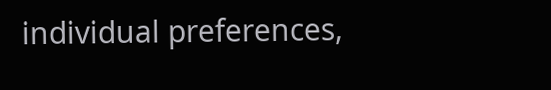individual preferences,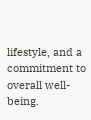lifestyle, and a commitment to overall well-being.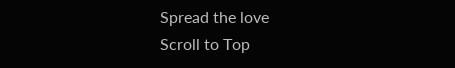Spread the love
Scroll to Top